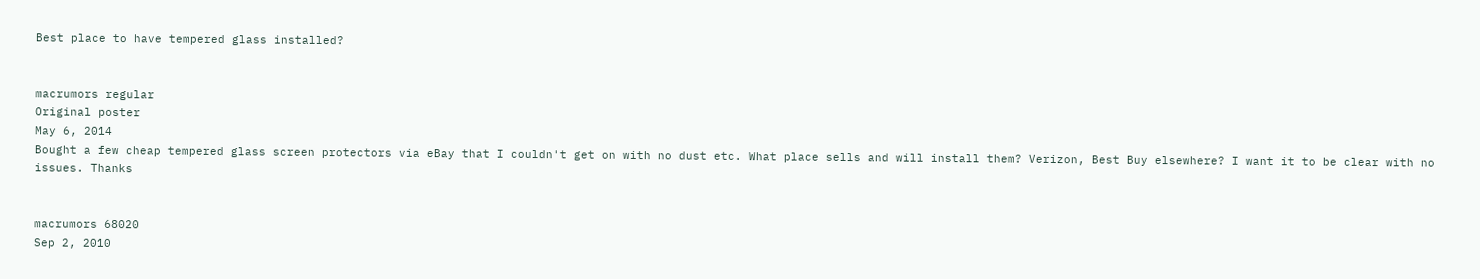Best place to have tempered glass installed?


macrumors regular
Original poster
May 6, 2014
Bought a few cheap tempered glass screen protectors via eBay that I couldn't get on with no dust etc. What place sells and will install them? Verizon, Best Buy elsewhere? I want it to be clear with no issues. Thanks


macrumors 68020
Sep 2, 2010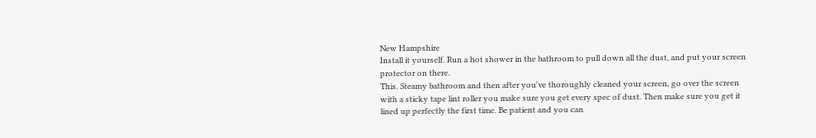New Hampshire
Install it yourself. Run a hot shower in the bathroom to pull down all the dust, and put your screen protector on there.
This. Steamy bathroom and then after you've thoroughly cleaned your screen, go over the screen with a sticky tape lint roller you make sure you get every spec of dust. Then make sure you get it lined up perfectly the first time. Be patient and you can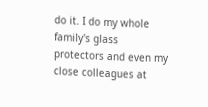do it. I do my whole family's glass protectors and even my close colleagues at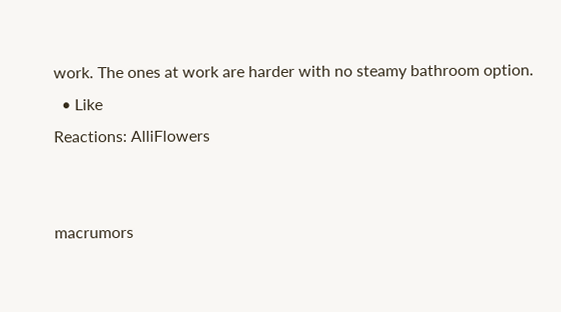work. The ones at work are harder with no steamy bathroom option.
  • Like
Reactions: AlliFlowers


macrumors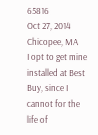65816
Oct 27, 2014
Chicopee, MA
I opt to get mine installed at Best Buy, since I cannot for the life of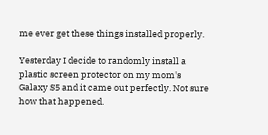me ever get these things installed properly.

Yesterday I decide to randomly install a plastic screen protector on my mom's Galaxy S5 and it came out perfectly. Not sure how that happened.